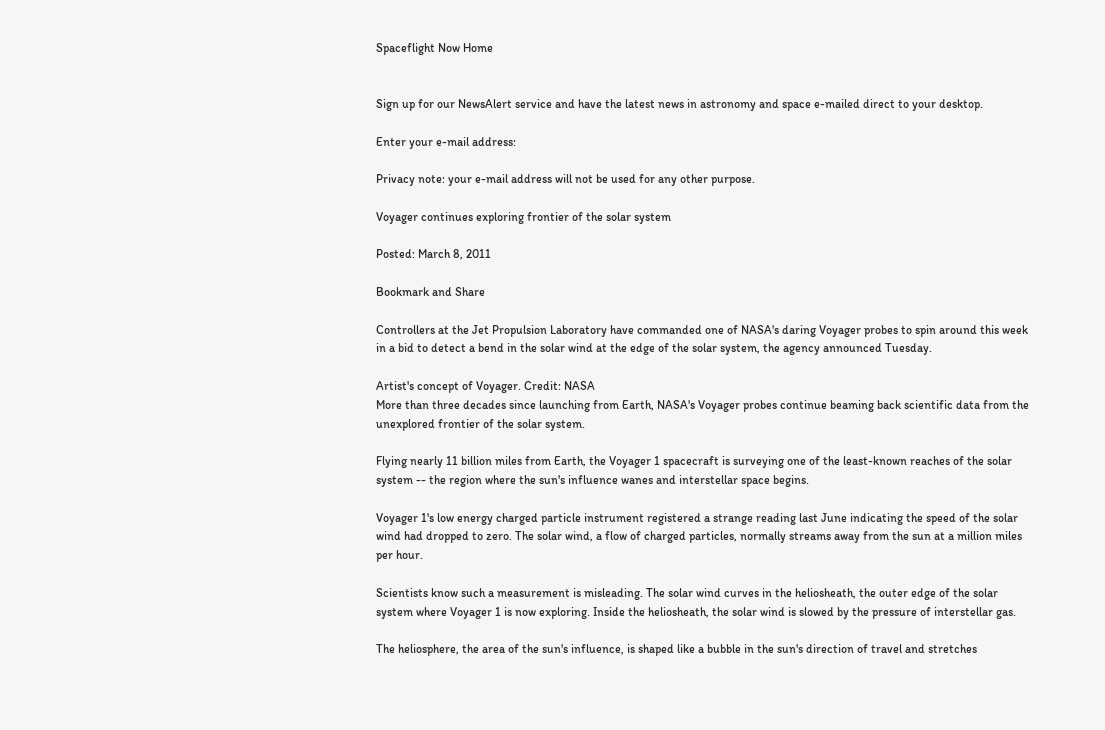Spaceflight Now Home


Sign up for our NewsAlert service and have the latest news in astronomy and space e-mailed direct to your desktop.

Enter your e-mail address:

Privacy note: your e-mail address will not be used for any other purpose.

Voyager continues exploring frontier of the solar system

Posted: March 8, 2011

Bookmark and Share

Controllers at the Jet Propulsion Laboratory have commanded one of NASA's daring Voyager probes to spin around this week in a bid to detect a bend in the solar wind at the edge of the solar system, the agency announced Tuesday.

Artist's concept of Voyager. Credit: NASA
More than three decades since launching from Earth, NASA's Voyager probes continue beaming back scientific data from the unexplored frontier of the solar system.

Flying nearly 11 billion miles from Earth, the Voyager 1 spacecraft is surveying one of the least-known reaches of the solar system -- the region where the sun's influence wanes and interstellar space begins.

Voyager 1's low energy charged particle instrument registered a strange reading last June indicating the speed of the solar wind had dropped to zero. The solar wind, a flow of charged particles, normally streams away from the sun at a million miles per hour.

Scientists know such a measurement is misleading. The solar wind curves in the heliosheath, the outer edge of the solar system where Voyager 1 is now exploring. Inside the heliosheath, the solar wind is slowed by the pressure of interstellar gas.

The heliosphere, the area of the sun's influence, is shaped like a bubble in the sun's direction of travel and stretches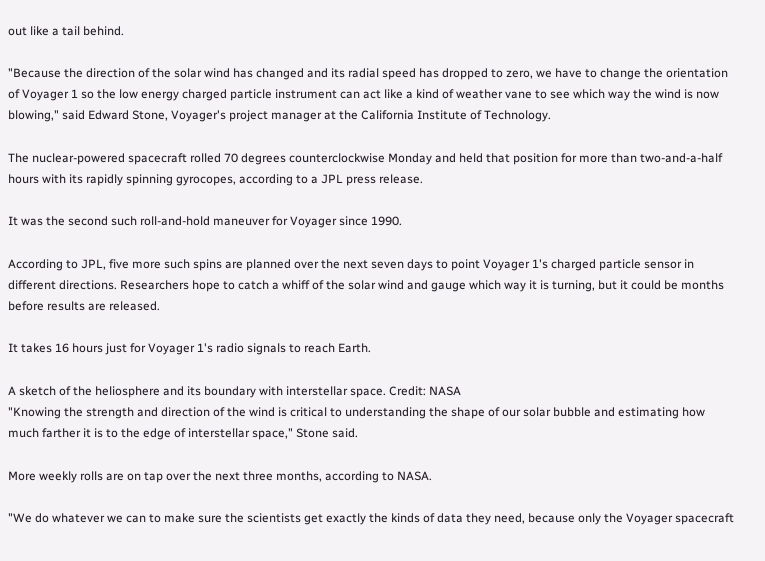out like a tail behind.

"Because the direction of the solar wind has changed and its radial speed has dropped to zero, we have to change the orientation of Voyager 1 so the low energy charged particle instrument can act like a kind of weather vane to see which way the wind is now blowing," said Edward Stone, Voyager's project manager at the California Institute of Technology.

The nuclear-powered spacecraft rolled 70 degrees counterclockwise Monday and held that position for more than two-and-a-half hours with its rapidly spinning gyrocopes, according to a JPL press release.

It was the second such roll-and-hold maneuver for Voyager since 1990.

According to JPL, five more such spins are planned over the next seven days to point Voyager 1's charged particle sensor in different directions. Researchers hope to catch a whiff of the solar wind and gauge which way it is turning, but it could be months before results are released.

It takes 16 hours just for Voyager 1's radio signals to reach Earth.

A sketch of the heliosphere and its boundary with interstellar space. Credit: NASA
"Knowing the strength and direction of the wind is critical to understanding the shape of our solar bubble and estimating how much farther it is to the edge of interstellar space," Stone said.

More weekly rolls are on tap over the next three months, according to NASA.

"We do whatever we can to make sure the scientists get exactly the kinds of data they need, because only the Voyager spacecraft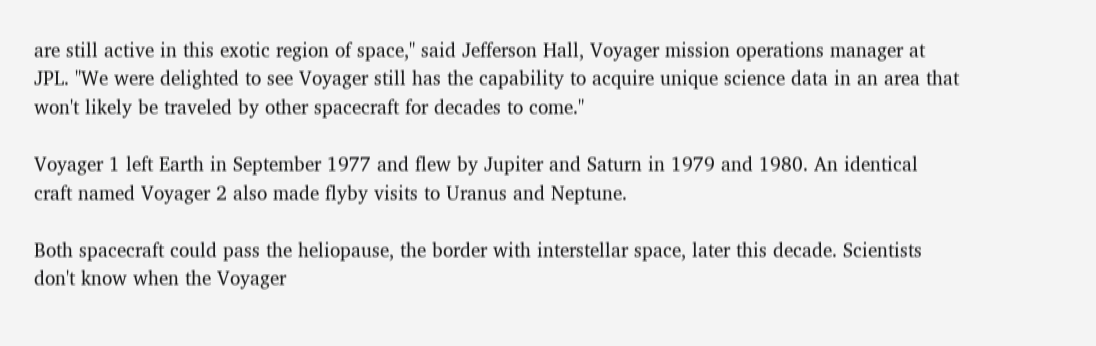are still active in this exotic region of space," said Jefferson Hall, Voyager mission operations manager at JPL. "We were delighted to see Voyager still has the capability to acquire unique science data in an area that won't likely be traveled by other spacecraft for decades to come."

Voyager 1 left Earth in September 1977 and flew by Jupiter and Saturn in 1979 and 1980. An identical craft named Voyager 2 also made flyby visits to Uranus and Neptune.

Both spacecraft could pass the heliopause, the border with interstellar space, later this decade. Scientists don't know when the Voyager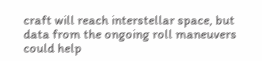craft will reach interstellar space, but data from the ongoing roll maneuvers could help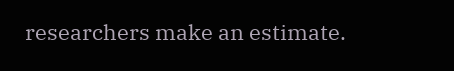researchers make an estimate.